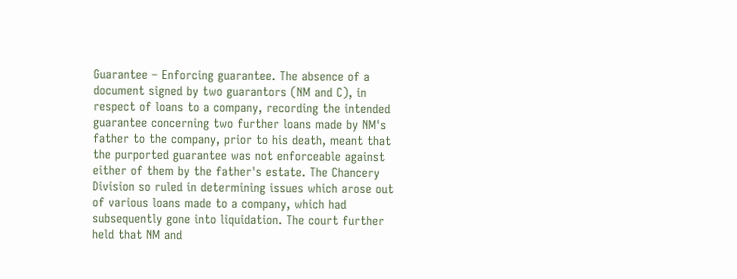Guarantee – Enforcing guarantee. The absence of a document signed by two guarantors (NM and C), in respect of loans to a company, recording the intended guarantee concerning two further loans made by NM's father to the company, prior to his death, meant that the purported guarantee was not enforceable against either of them by the father's estate. The Chancery Division so ruled in determining issues which arose out of various loans made to a company, which had subsequently gone into liquidation. The court further held that NM and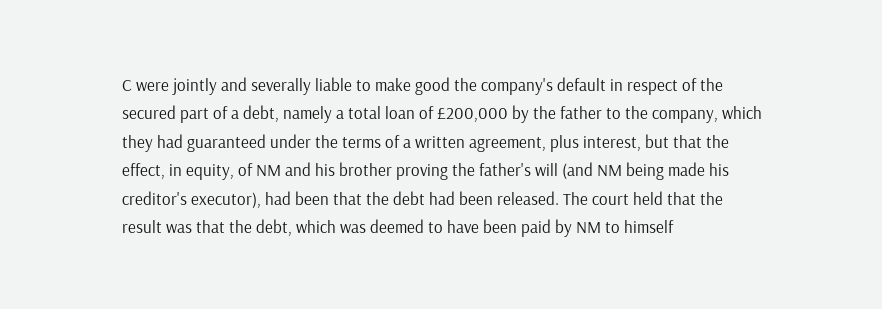C were jointly and severally liable to make good the company's default in respect of the secured part of a debt, namely a total loan of £200,000 by the father to the company, which they had guaranteed under the terms of a written agreement, plus interest, but that the effect, in equity, of NM and his brother proving the father's will (and NM being made his creditor's executor), had been that the debt had been released. The court held that the result was that the debt, which was deemed to have been paid by NM to himself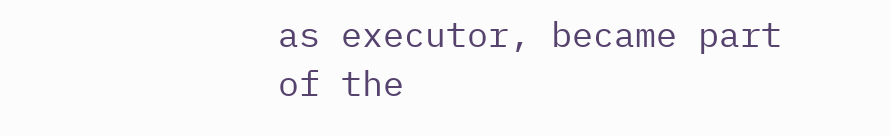as executor, became part of the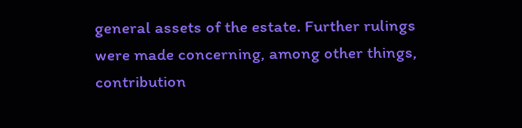general assets of the estate. Further rulings were made concerning, among other things, contribution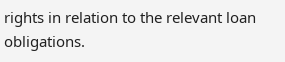rights in relation to the relevant loan obligations.